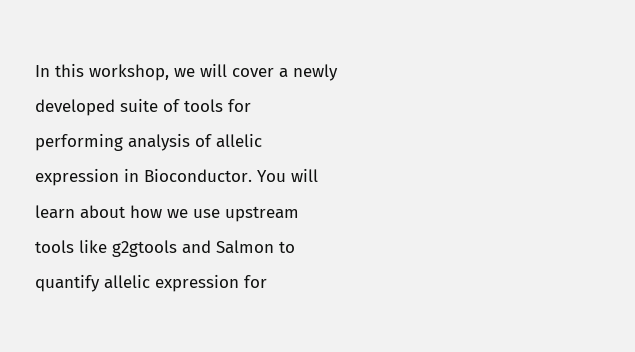In this workshop, we will cover a newly developed suite of tools for performing analysis of allelic expression in Bioconductor. You will learn about how we use upstream tools like g2gtools and Salmon to quantify allelic expression for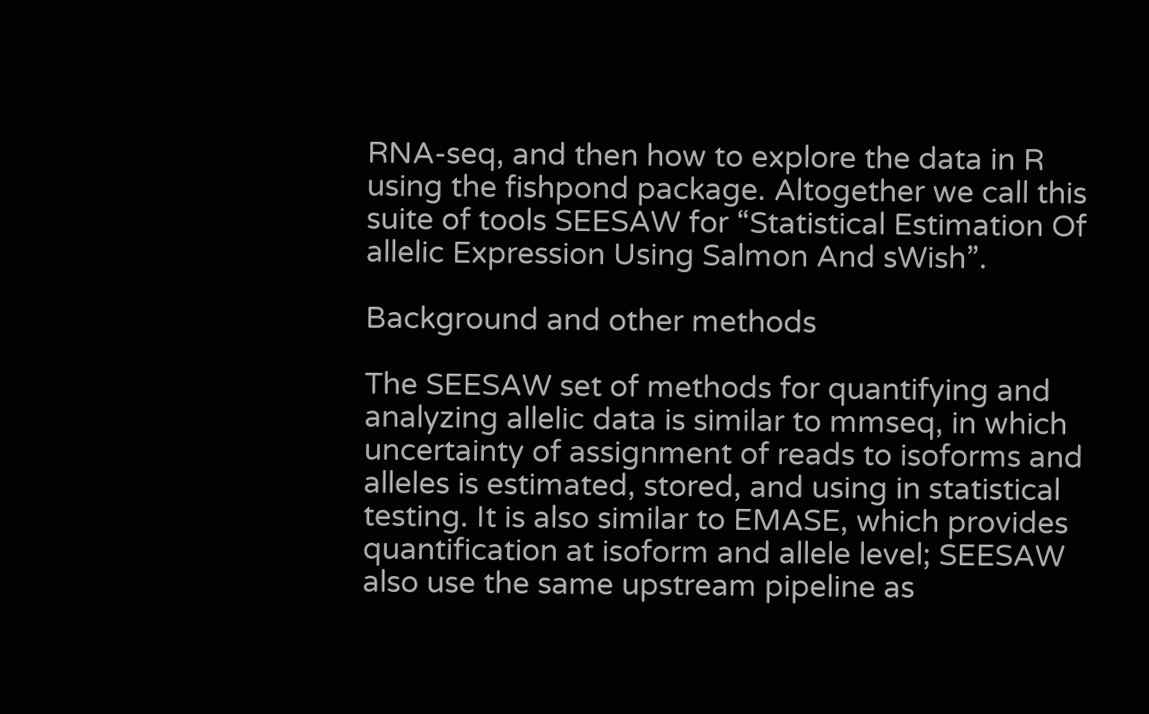RNA-seq, and then how to explore the data in R using the fishpond package. Altogether we call this suite of tools SEESAW for “Statistical Estimation Of allelic Expression Using Salmon And sWish”.

Background and other methods

The SEESAW set of methods for quantifying and analyzing allelic data is similar to mmseq, in which uncertainty of assignment of reads to isoforms and alleles is estimated, stored, and using in statistical testing. It is also similar to EMASE, which provides quantification at isoform and allele level; SEESAW also use the same upstream pipeline as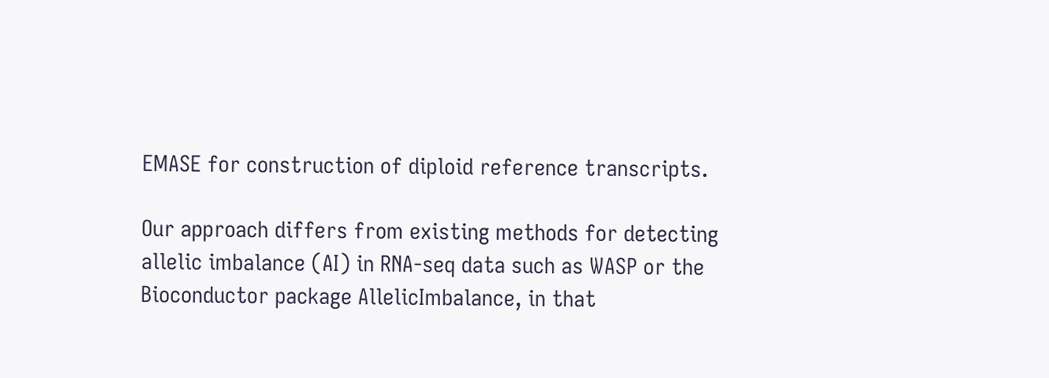EMASE for construction of diploid reference transcripts.

Our approach differs from existing methods for detecting allelic imbalance (AI) in RNA-seq data such as WASP or the Bioconductor package AllelicImbalance, in that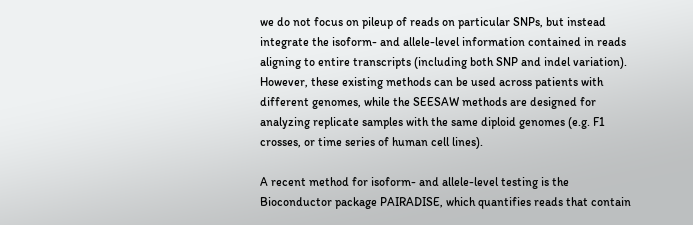we do not focus on pileup of reads on particular SNPs, but instead integrate the isoform- and allele-level information contained in reads aligning to entire transcripts (including both SNP and indel variation). However, these existing methods can be used across patients with different genomes, while the SEESAW methods are designed for analyzing replicate samples with the same diploid genomes (e.g. F1 crosses, or time series of human cell lines).

A recent method for isoform- and allele-level testing is the Bioconductor package PAIRADISE, which quantifies reads that contain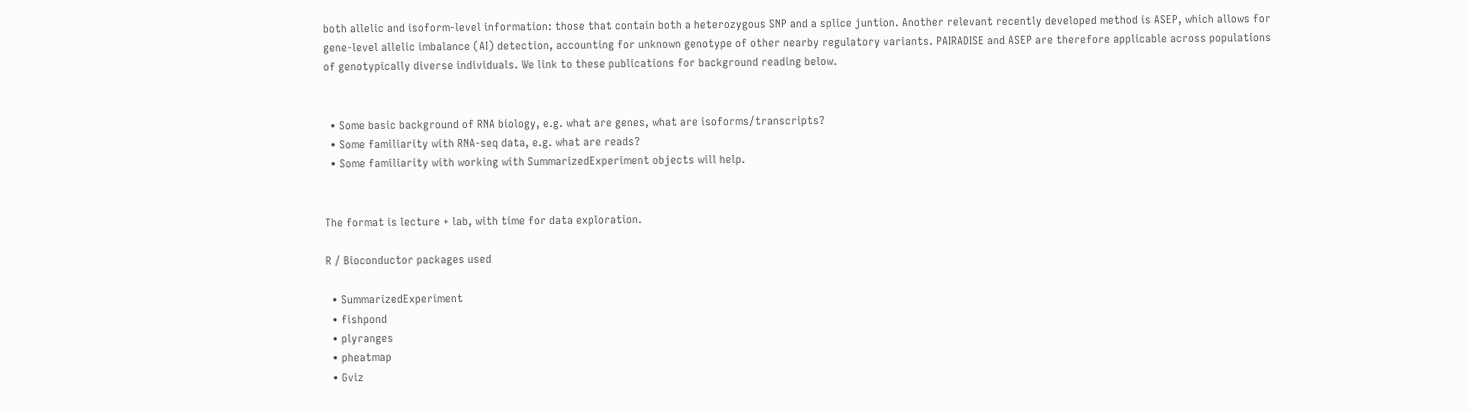both allelic and isoform-level information: those that contain both a heterozygous SNP and a splice juntion. Another relevant recently developed method is ASEP, which allows for gene-level allelic imbalance (AI) detection, accounting for unknown genotype of other nearby regulatory variants. PAIRADISE and ASEP are therefore applicable across populations of genotypically diverse individuals. We link to these publications for background reading below.


  • Some basic background of RNA biology, e.g. what are genes, what are isoforms/transcripts?
  • Some familiarity with RNA-seq data, e.g. what are reads?
  • Some familiarity with working with SummarizedExperiment objects will help.


The format is lecture + lab, with time for data exploration.

R / Bioconductor packages used

  • SummarizedExperiment
  • fishpond
  • plyranges
  • pheatmap
  • Gviz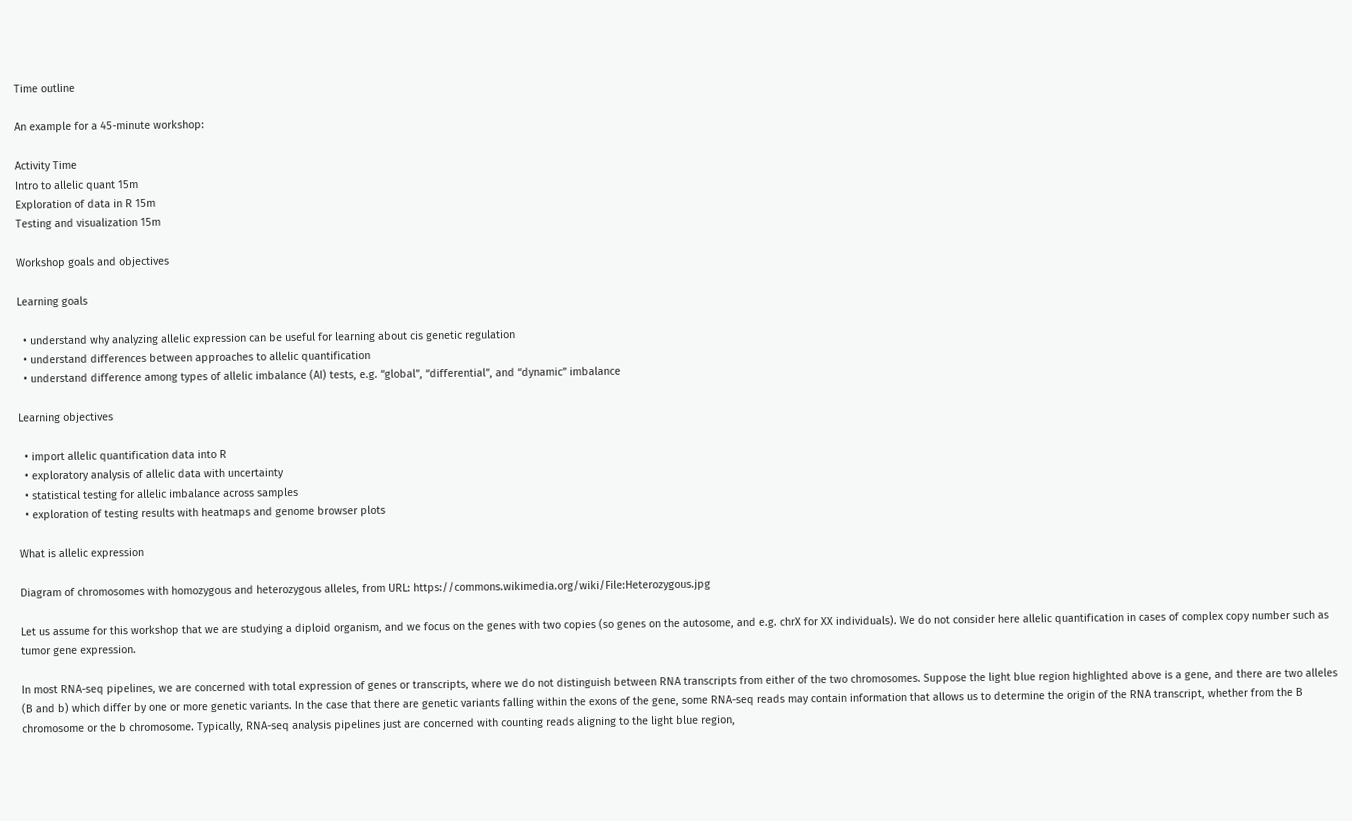Time outline

An example for a 45-minute workshop:

Activity Time
Intro to allelic quant 15m
Exploration of data in R 15m
Testing and visualization 15m

Workshop goals and objectives

Learning goals

  • understand why analyzing allelic expression can be useful for learning about cis genetic regulation
  • understand differences between approaches to allelic quantification
  • understand difference among types of allelic imbalance (AI) tests, e.g. “global”, “differential”, and “dynamic” imbalance

Learning objectives

  • import allelic quantification data into R
  • exploratory analysis of allelic data with uncertainty
  • statistical testing for allelic imbalance across samples
  • exploration of testing results with heatmaps and genome browser plots

What is allelic expression

Diagram of chromosomes with homozygous and heterozygous alleles, from URL: https://commons.wikimedia.org/wiki/File:Heterozygous.jpg

Let us assume for this workshop that we are studying a diploid organism, and we focus on the genes with two copies (so genes on the autosome, and e.g. chrX for XX individuals). We do not consider here allelic quantification in cases of complex copy number such as tumor gene expression.

In most RNA-seq pipelines, we are concerned with total expression of genes or transcripts, where we do not distinguish between RNA transcripts from either of the two chromosomes. Suppose the light blue region highlighted above is a gene, and there are two alleles (B and b) which differ by one or more genetic variants. In the case that there are genetic variants falling within the exons of the gene, some RNA-seq reads may contain information that allows us to determine the origin of the RNA transcript, whether from the B chromosome or the b chromosome. Typically, RNA-seq analysis pipelines just are concerned with counting reads aligning to the light blue region,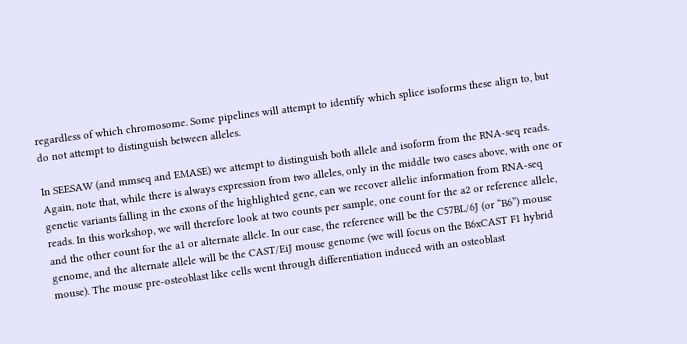regardless of which chromosome. Some pipelines will attempt to identify which splice isoforms these align to, but do not attempt to distinguish between alleles.

In SEESAW (and mmseq and EMASE) we attempt to distinguish both allele and isoform from the RNA-seq reads. Again, note that, while there is always expression from two alleles, only in the middle two cases above, with one or genetic variants falling in the exons of the highlighted gene, can we recover allelic information from RNA-seq reads. In this workshop, we will therefore look at two counts per sample, one count for the a2 or reference allele, and the other count for the a1 or alternate allele. In our case, the reference will be the C57BL/6J (or “B6”) mouse genome, and the alternate allele will be the CAST/EiJ mouse genome (we will focus on the B6xCAST F1 hybrid mouse). The mouse pre-osteoblast like cells went through differentiation induced with an osteoblast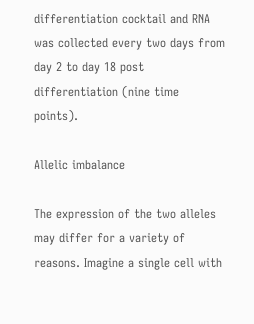differentiation cocktail and RNA was collected every two days from day 2 to day 18 post differentiation (nine time points).

Allelic imbalance

The expression of the two alleles may differ for a variety of reasons. Imagine a single cell with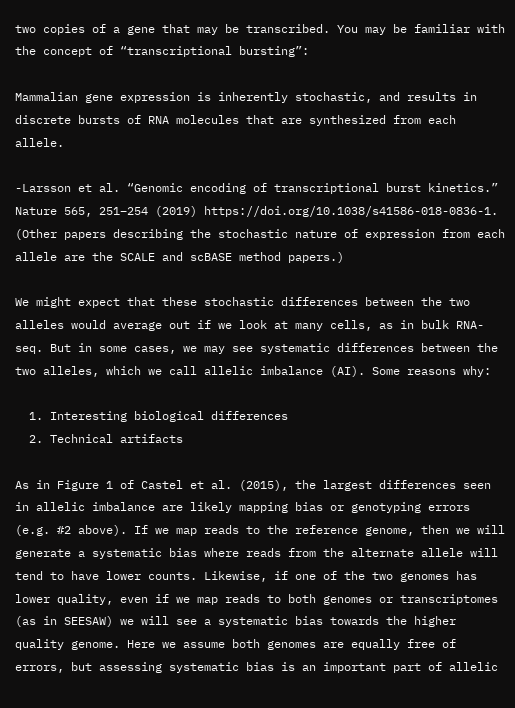two copies of a gene that may be transcribed. You may be familiar with the concept of “transcriptional bursting”:

Mammalian gene expression is inherently stochastic, and results in discrete bursts of RNA molecules that are synthesized from each allele.

-Larsson et al. “Genomic encoding of transcriptional burst kinetics.” Nature 565, 251–254 (2019) https://doi.org/10.1038/s41586-018-0836-1. (Other papers describing the stochastic nature of expression from each allele are the SCALE and scBASE method papers.)

We might expect that these stochastic differences between the two alleles would average out if we look at many cells, as in bulk RNA-seq. But in some cases, we may see systematic differences between the two alleles, which we call allelic imbalance (AI). Some reasons why:

  1. Interesting biological differences
  2. Technical artifacts

As in Figure 1 of Castel et al. (2015), the largest differences seen in allelic imbalance are likely mapping bias or genotyping errors (e.g. #2 above). If we map reads to the reference genome, then we will generate a systematic bias where reads from the alternate allele will tend to have lower counts. Likewise, if one of the two genomes has lower quality, even if we map reads to both genomes or transcriptomes (as in SEESAW) we will see a systematic bias towards the higher quality genome. Here we assume both genomes are equally free of errors, but assessing systematic bias is an important part of allelic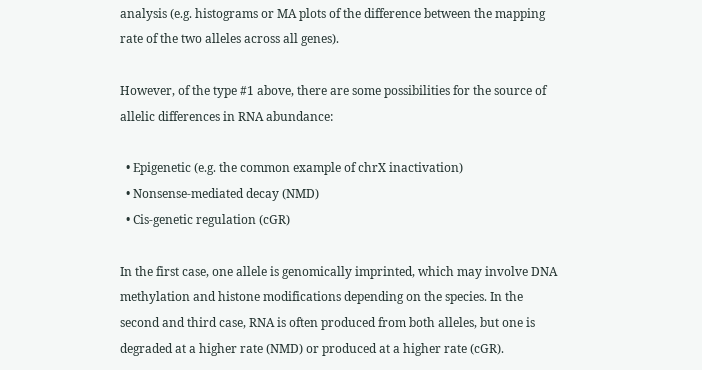analysis (e.g. histograms or MA plots of the difference between the mapping rate of the two alleles across all genes).

However, of the type #1 above, there are some possibilities for the source of allelic differences in RNA abundance:

  • Epigenetic (e.g. the common example of chrX inactivation)
  • Nonsense-mediated decay (NMD)
  • Cis-genetic regulation (cGR)

In the first case, one allele is genomically imprinted, which may involve DNA methylation and histone modifications depending on the species. In the second and third case, RNA is often produced from both alleles, but one is degraded at a higher rate (NMD) or produced at a higher rate (cGR).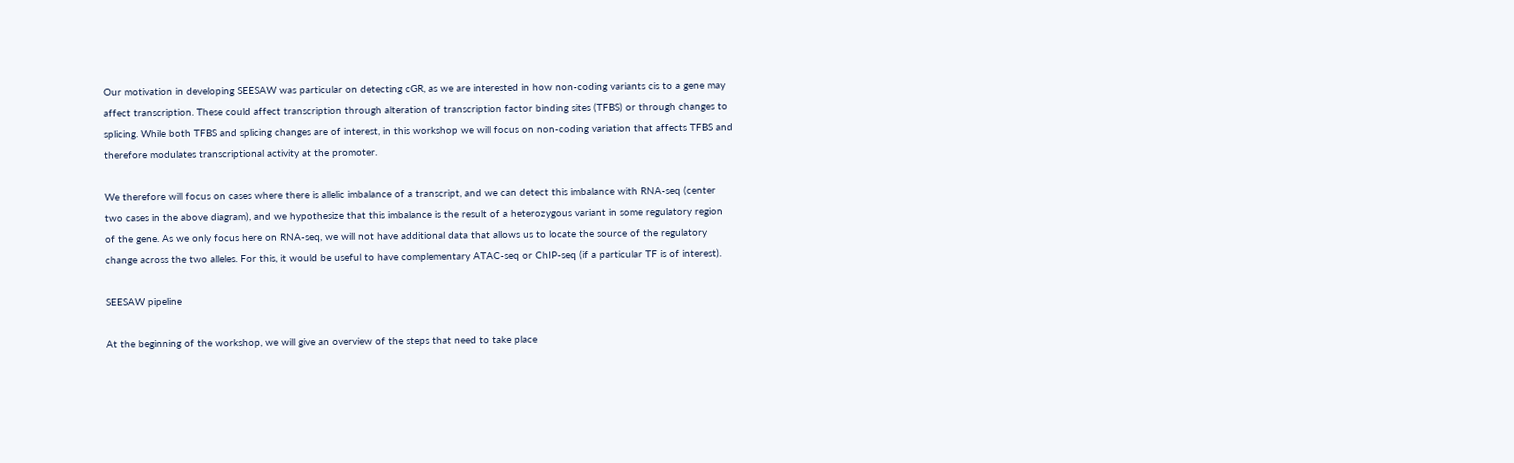Our motivation in developing SEESAW was particular on detecting cGR, as we are interested in how non-coding variants cis to a gene may affect transcription. These could affect transcription through alteration of transcription factor binding sites (TFBS) or through changes to splicing. While both TFBS and splicing changes are of interest, in this workshop we will focus on non-coding variation that affects TFBS and therefore modulates transcriptional activity at the promoter.

We therefore will focus on cases where there is allelic imbalance of a transcript, and we can detect this imbalance with RNA-seq (center two cases in the above diagram), and we hypothesize that this imbalance is the result of a heterozygous variant in some regulatory region of the gene. As we only focus here on RNA-seq, we will not have additional data that allows us to locate the source of the regulatory change across the two alleles. For this, it would be useful to have complementary ATAC-seq or ChIP-seq (if a particular TF is of interest).

SEESAW pipeline

At the beginning of the workshop, we will give an overview of the steps that need to take place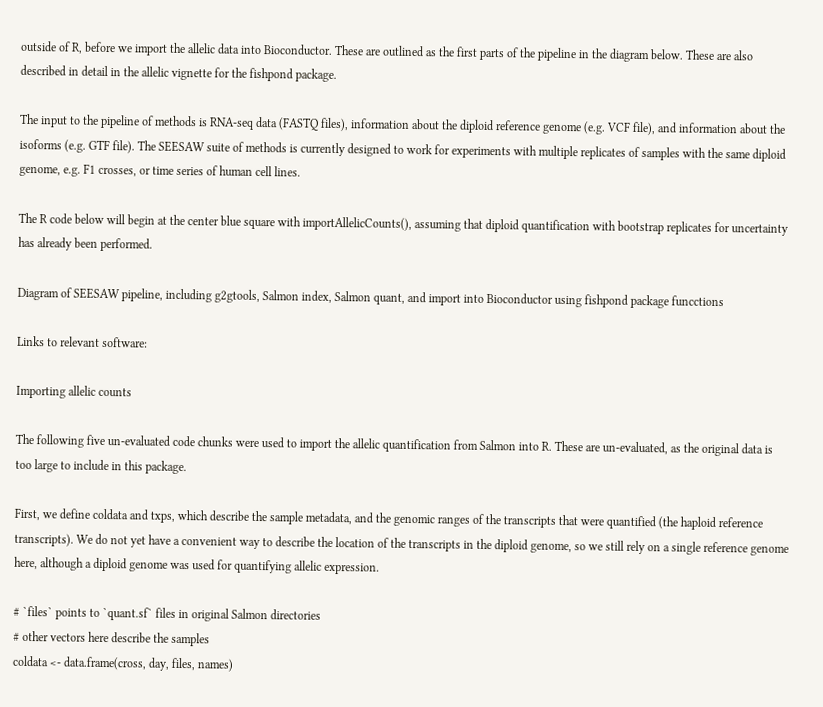outside of R, before we import the allelic data into Bioconductor. These are outlined as the first parts of the pipeline in the diagram below. These are also described in detail in the allelic vignette for the fishpond package.

The input to the pipeline of methods is RNA-seq data (FASTQ files), information about the diploid reference genome (e.g. VCF file), and information about the isoforms (e.g. GTF file). The SEESAW suite of methods is currently designed to work for experiments with multiple replicates of samples with the same diploid genome, e.g. F1 crosses, or time series of human cell lines.

The R code below will begin at the center blue square with importAllelicCounts(), assuming that diploid quantification with bootstrap replicates for uncertainty has already been performed.

Diagram of SEESAW pipeline, including g2gtools, Salmon index, Salmon quant, and import into Bioconductor using fishpond package funcctions

Links to relevant software:

Importing allelic counts

The following five un-evaluated code chunks were used to import the allelic quantification from Salmon into R. These are un-evaluated, as the original data is too large to include in this package.

First, we define coldata and txps, which describe the sample metadata, and the genomic ranges of the transcripts that were quantified (the haploid reference transcripts). We do not yet have a convenient way to describe the location of the transcripts in the diploid genome, so we still rely on a single reference genome here, although a diploid genome was used for quantifying allelic expression.

# `files` points to `quant.sf` files in original Salmon directories
# other vectors here describe the samples
coldata <- data.frame(cross, day, files, names)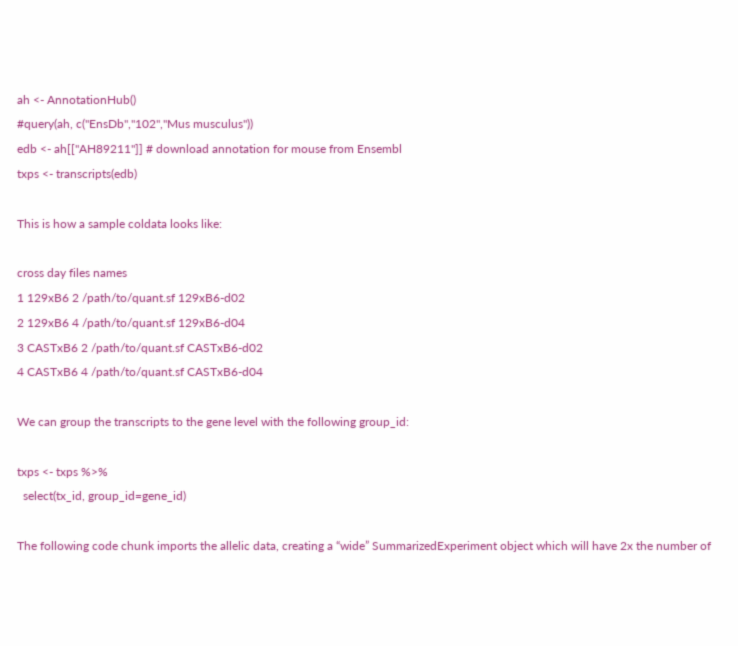ah <- AnnotationHub()
#query(ah, c("EnsDb","102","Mus musculus"))
edb <- ah[["AH89211"]] # download annotation for mouse from Ensembl
txps <- transcripts(edb)

This is how a sample coldata looks like:

cross day files names
1 129xB6 2 /path/to/quant.sf 129xB6-d02
2 129xB6 4 /path/to/quant.sf 129xB6-d04
3 CASTxB6 2 /path/to/quant.sf CASTxB6-d02
4 CASTxB6 4 /path/to/quant.sf CASTxB6-d04

We can group the transcripts to the gene level with the following group_id:

txps <- txps %>%
  select(tx_id, group_id=gene_id)

The following code chunk imports the allelic data, creating a “wide” SummarizedExperiment object which will have 2x the number of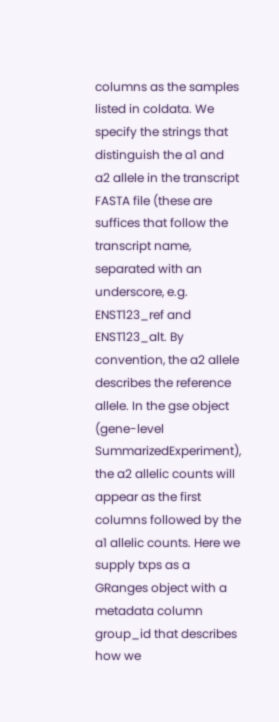columns as the samples listed in coldata. We specify the strings that distinguish the a1 and a2 allele in the transcript FASTA file (these are suffices that follow the transcript name, separated with an underscore, e.g. ENST123_ref and ENST123_alt. By convention, the a2 allele describes the reference allele. In the gse object (gene-level SummarizedExperiment), the a2 allelic counts will appear as the first columns followed by the a1 allelic counts. Here we supply txps as a GRanges object with a metadata column group_id that describes how we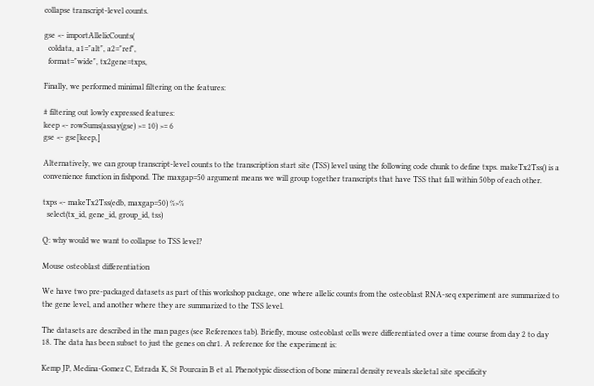collapse transcript-level counts.

gse <- importAllelicCounts(
  coldata, a1="alt", a2="ref",
  format="wide", tx2gene=txps,

Finally, we performed minimal filtering on the features:

# filtering out lowly expressed features:
keep <- rowSums(assay(gse) >= 10) >= 6
gse <- gse[keep,]

Alternatively, we can group transcript-level counts to the transcription start site (TSS) level using the following code chunk to define txps. makeTx2Tss() is a convenience function in fishpond. The maxgap=50 argument means we will group together transcripts that have TSS that fall within 50bp of each other.

txps <- makeTx2Tss(edb, maxgap=50) %>%
  select(tx_id, gene_id, group_id, tss)

Q: why would we want to collapse to TSS level?

Mouse osteoblast differentiation

We have two pre-packaged datasets as part of this workshop package, one where allelic counts from the osteoblast RNA-seq experiment are summarized to the gene level, and another where they are summarized to the TSS level.

The datasets are described in the man pages (see References tab). Briefly, mouse osteoblast cells were differentiated over a time course from day 2 to day 18. The data has been subset to just the genes on chr1. A reference for the experiment is:

Kemp JP, Medina-Gomez C, Estrada K, St Pourcain B et al. Phenotypic dissection of bone mineral density reveals skeletal site specificity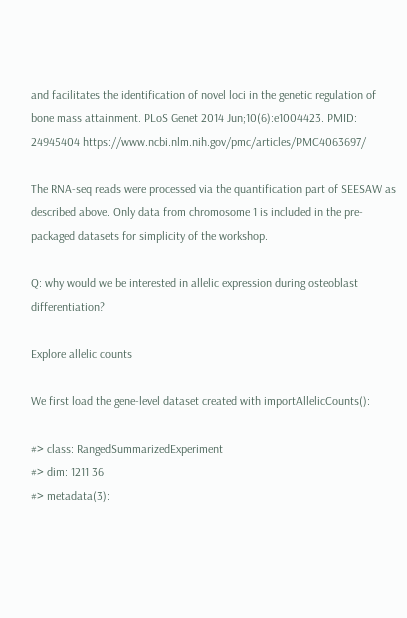and facilitates the identification of novel loci in the genetic regulation of bone mass attainment. PLoS Genet 2014 Jun;10(6):e1004423. PMID: 24945404 https://www.ncbi.nlm.nih.gov/pmc/articles/PMC4063697/

The RNA-seq reads were processed via the quantification part of SEESAW as described above. Only data from chromosome 1 is included in the pre-packaged datasets for simplicity of the workshop.

Q: why would we be interested in allelic expression during osteoblast differentiation?

Explore allelic counts

We first load the gene-level dataset created with importAllelicCounts():

#> class: RangedSummarizedExperiment
#> dim: 1211 36
#> metadata(3):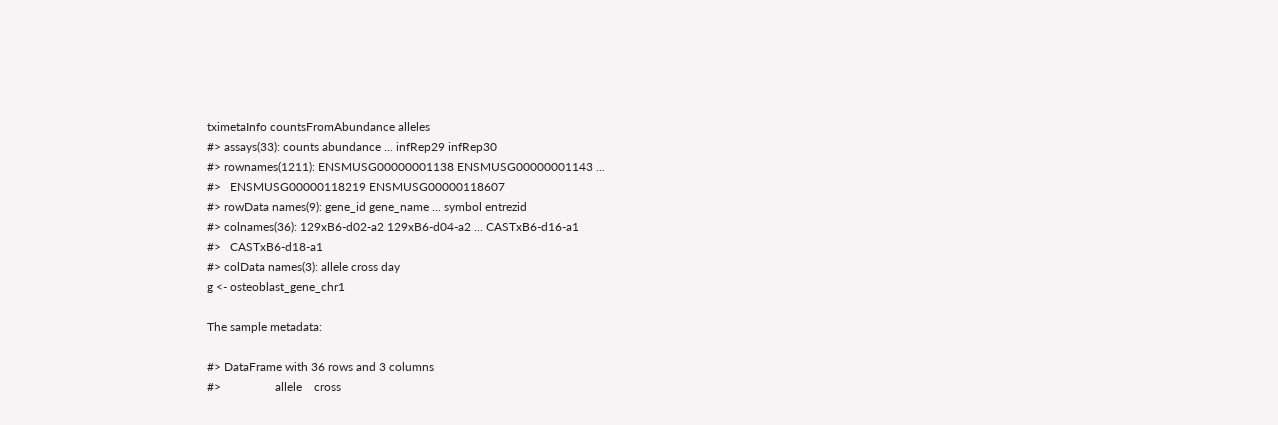tximetaInfo countsFromAbundance alleles
#> assays(33): counts abundance ... infRep29 infRep30
#> rownames(1211): ENSMUSG00000001138 ENSMUSG00000001143 ...
#>   ENSMUSG00000118219 ENSMUSG00000118607
#> rowData names(9): gene_id gene_name ... symbol entrezid
#> colnames(36): 129xB6-d02-a2 129xB6-d04-a2 ... CASTxB6-d16-a1
#>   CASTxB6-d18-a1
#> colData names(3): allele cross day
g <- osteoblast_gene_chr1

The sample metadata:

#> DataFrame with 36 rows and 3 columns
#>                  allele    cross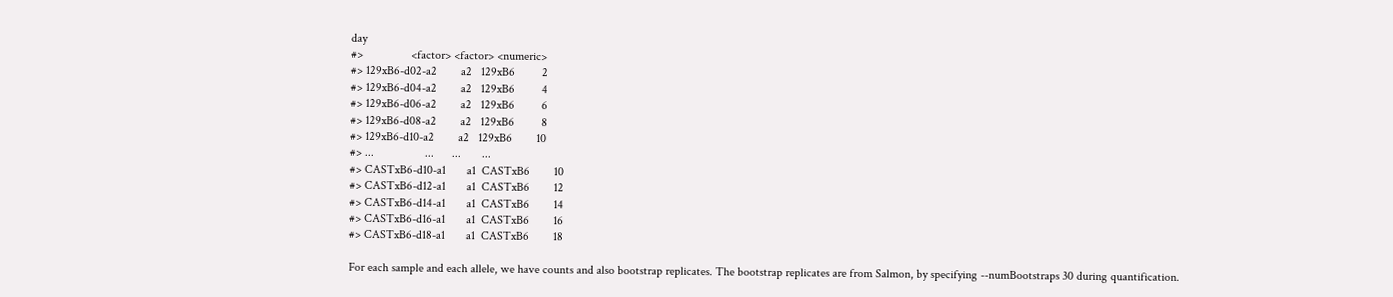day
#>                <factor> <factor> <numeric>
#> 129xB6-d02-a2        a2   129xB6         2
#> 129xB6-d04-a2        a2   129xB6         4
#> 129xB6-d06-a2        a2   129xB6         6
#> 129xB6-d08-a2        a2   129xB6         8
#> 129xB6-d10-a2        a2   129xB6        10
#> ...                 ...      ...       ...
#> CASTxB6-d10-a1       a1  CASTxB6        10
#> CASTxB6-d12-a1       a1  CASTxB6        12
#> CASTxB6-d14-a1       a1  CASTxB6        14
#> CASTxB6-d16-a1       a1  CASTxB6        16
#> CASTxB6-d18-a1       a1  CASTxB6        18

For each sample and each allele, we have counts and also bootstrap replicates. The bootstrap replicates are from Salmon, by specifying --numBootstraps 30 during quantification.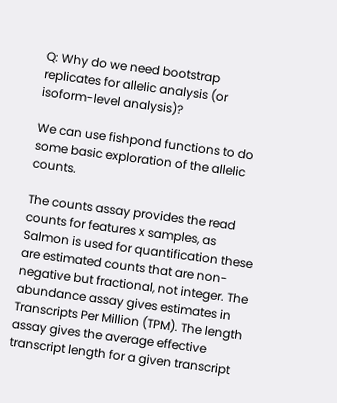Q: Why do we need bootstrap replicates for allelic analysis (or isoform-level analysis)?

We can use fishpond functions to do some basic exploration of the allelic counts.

The counts assay provides the read counts for features x samples, as Salmon is used for quantification these are estimated counts that are non-negative but fractional, not integer. The abundance assay gives estimates in Transcripts Per Million (TPM). The length assay gives the average effective transcript length for a given transcript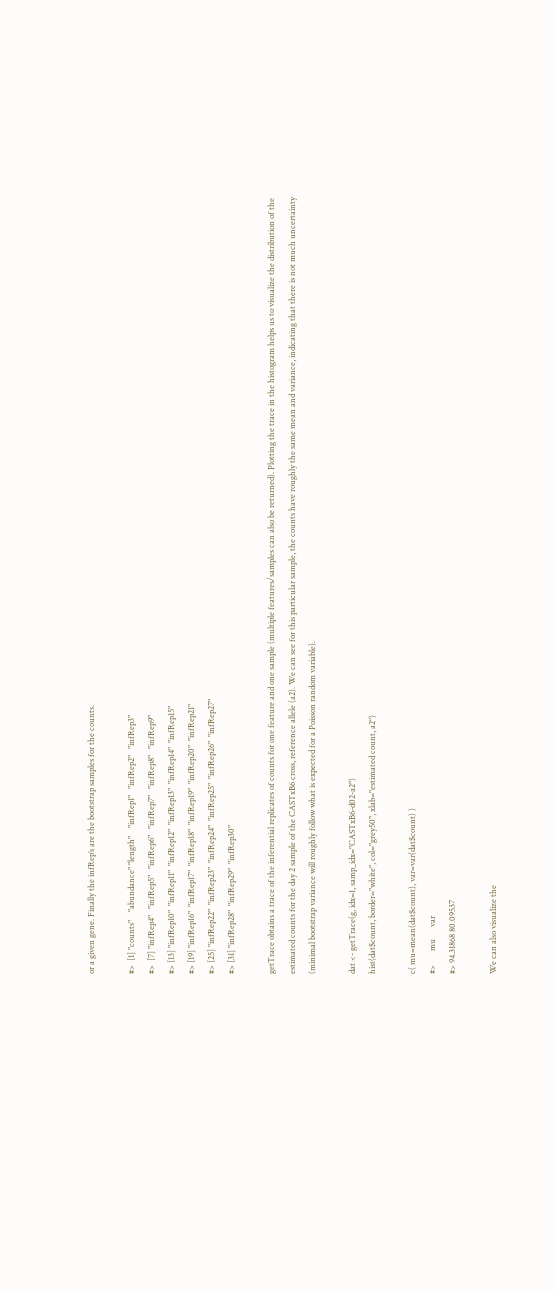or a given gene. Finally the infRep’s are the bootstrap samples for the counts.

#>  [1] "counts"    "abundance" "length"    "infRep1"   "infRep2"   "infRep3"
#>  [7] "infRep4"   "infRep5"   "infRep6"   "infRep7"   "infRep8"   "infRep9"
#> [13] "infRep10"  "infRep11"  "infRep12"  "infRep13"  "infRep14"  "infRep15"
#> [19] "infRep16"  "infRep17"  "infRep18"  "infRep19"  "infRep20"  "infRep21"
#> [25] "infRep22"  "infRep23"  "infRep24"  "infRep25"  "infRep26"  "infRep27"
#> [31] "infRep28"  "infRep29"  "infRep30"

getTrace obtains a trace of the inferential replicates of counts for one feature and one sample (multiple features/samples can also be returned). Plotting the trace in the histogram helps us to visualize the distribution of the estimated counts for the day 2 sample of the CASTxB6 cross, reference allele (a2). We can see for this particular sample, the counts have roughly the same mean and variance, indicating that there is not much uncertainty (minimal bootstrap variance will roughly follow what is expected for a Poisson random variable).

dat <- getTrace(g, idx=1, samp_idx="CASTxB6-d02-a2")
hist(dat$count, border="white", col="grey50", xlab="estimated count, a2")

c( mu=mean(dat$count), var=var(dat$count) )
#>       mu      var
#> 94.31868 80.09537

We can also visualize the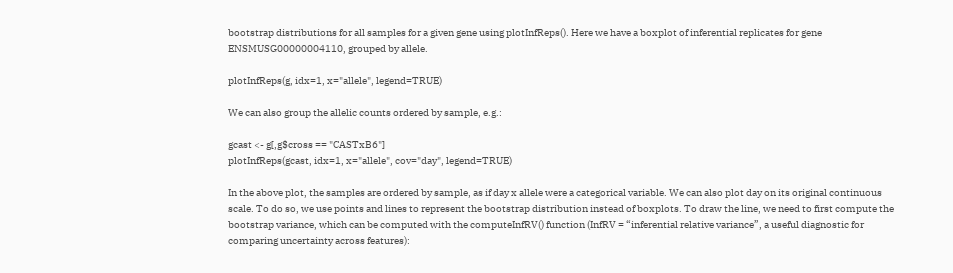bootstrap distributions for all samples for a given gene using plotInfReps(). Here we have a boxplot of inferential replicates for gene ENSMUSG00000004110, grouped by allele.

plotInfReps(g, idx=1, x="allele", legend=TRUE)

We can also group the allelic counts ordered by sample, e.g.:

gcast <- g[,g$cross == "CASTxB6"]
plotInfReps(gcast, idx=1, x="allele", cov="day", legend=TRUE)

In the above plot, the samples are ordered by sample, as if day x allele were a categorical variable. We can also plot day on its original continuous scale. To do so, we use points and lines to represent the bootstrap distribution instead of boxplots. To draw the line, we need to first compute the bootstrap variance, which can be computed with the computeInfRV() function (InfRV = “inferential relative variance”, a useful diagnostic for comparing uncertainty across features):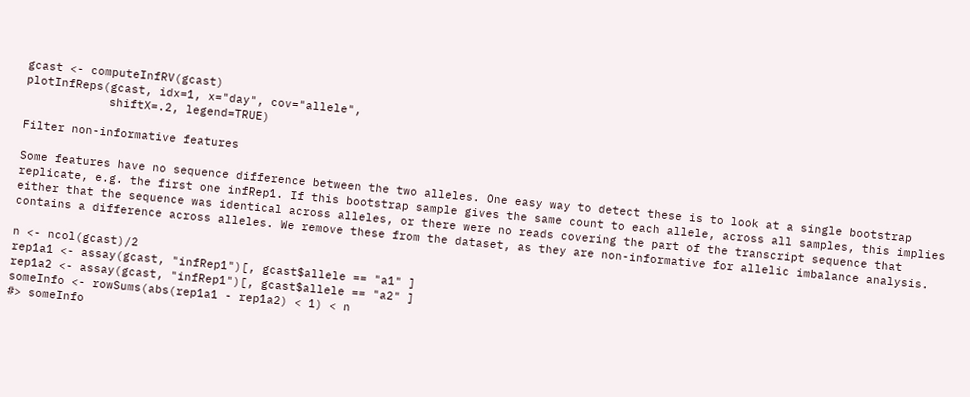gcast <- computeInfRV(gcast)
plotInfReps(gcast, idx=1, x="day", cov="allele",
            shiftX=.2, legend=TRUE)

Filter non-informative features

Some features have no sequence difference between the two alleles. One easy way to detect these is to look at a single bootstrap replicate, e.g. the first one infRep1. If this bootstrap sample gives the same count to each allele, across all samples, this implies either that the sequence was identical across alleles, or there were no reads covering the part of the transcript sequence that contains a difference across alleles. We remove these from the dataset, as they are non-informative for allelic imbalance analysis.

n <- ncol(gcast)/2
rep1a1 <- assay(gcast, "infRep1")[, gcast$allele == "a1" ]
rep1a2 <- assay(gcast, "infRep1")[, gcast$allele == "a2" ]
someInfo <- rowSums(abs(rep1a1 - rep1a2) < 1) < n
#> someInfo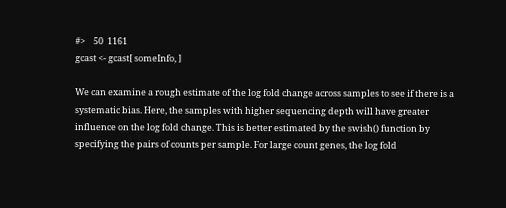#>    50  1161
gcast <- gcast[ someInfo, ]

We can examine a rough estimate of the log fold change across samples to see if there is a systematic bias. Here, the samples with higher sequencing depth will have greater influence on the log fold change. This is better estimated by the swish() function by specifying the pairs of counts per sample. For large count genes, the log fold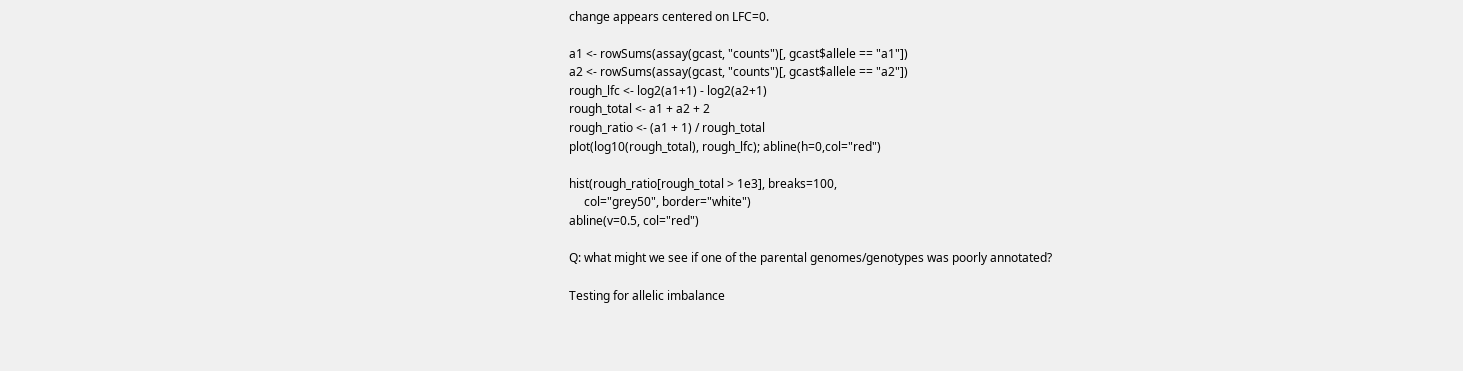change appears centered on LFC=0.

a1 <- rowSums(assay(gcast, "counts")[, gcast$allele == "a1"])
a2 <- rowSums(assay(gcast, "counts")[, gcast$allele == "a2"])
rough_lfc <- log2(a1+1) - log2(a2+1)
rough_total <- a1 + a2 + 2
rough_ratio <- (a1 + 1) / rough_total
plot(log10(rough_total), rough_lfc); abline(h=0,col="red")

hist(rough_ratio[rough_total > 1e3], breaks=100,
     col="grey50", border="white")
abline(v=0.5, col="red")

Q: what might we see if one of the parental genomes/genotypes was poorly annotated?

Testing for allelic imbalance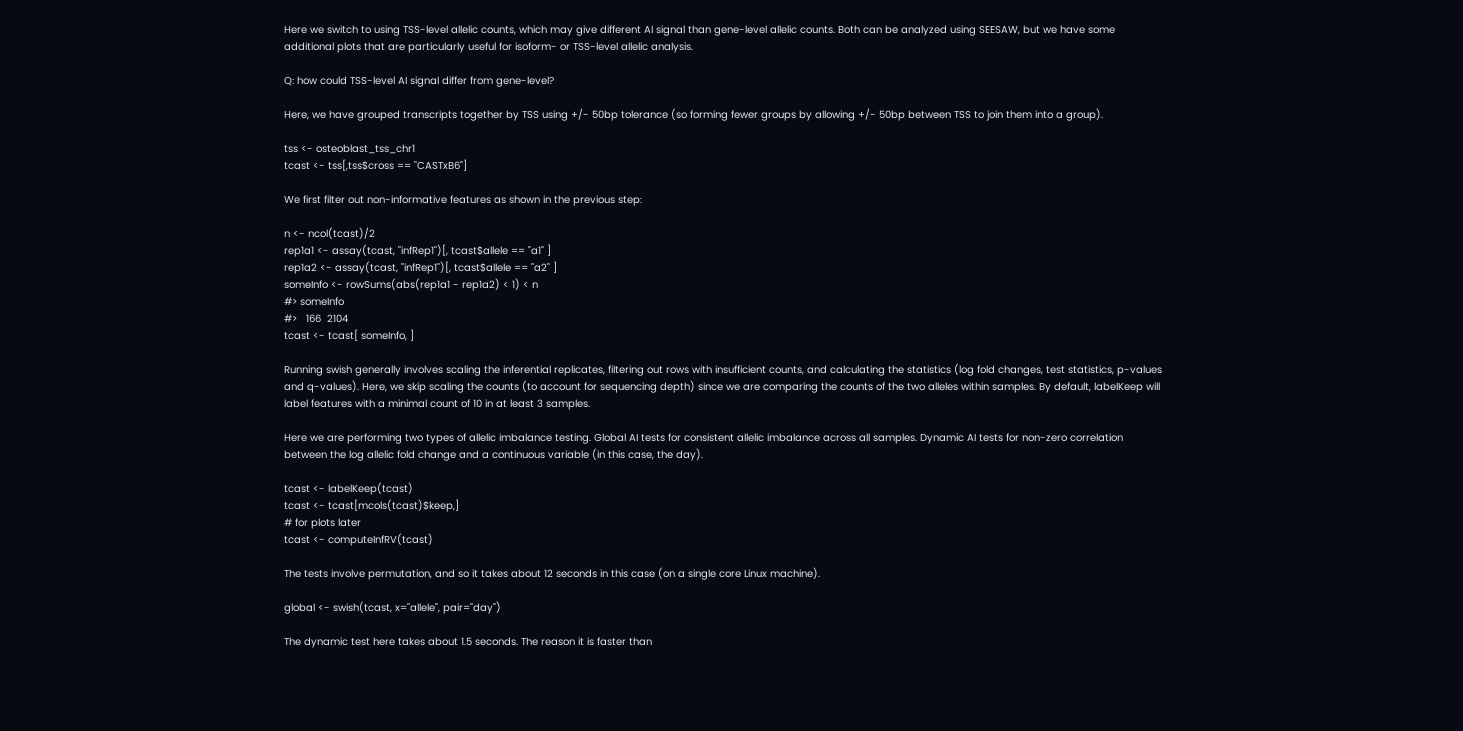Here we switch to using TSS-level allelic counts, which may give different AI signal than gene-level allelic counts. Both can be analyzed using SEESAW, but we have some additional plots that are particularly useful for isoform- or TSS-level allelic analysis.

Q: how could TSS-level AI signal differ from gene-level?

Here, we have grouped transcripts together by TSS using +/- 50bp tolerance (so forming fewer groups by allowing +/- 50bp between TSS to join them into a group).

tss <- osteoblast_tss_chr1
tcast <- tss[,tss$cross == "CASTxB6"]

We first filter out non-informative features as shown in the previous step:

n <- ncol(tcast)/2
rep1a1 <- assay(tcast, "infRep1")[, tcast$allele == "a1" ]
rep1a2 <- assay(tcast, "infRep1")[, tcast$allele == "a2" ]
someInfo <- rowSums(abs(rep1a1 - rep1a2) < 1) < n
#> someInfo
#>   166  2104
tcast <- tcast[ someInfo, ]

Running swish generally involves scaling the inferential replicates, filtering out rows with insufficient counts, and calculating the statistics (log fold changes, test statistics, p-values and q-values). Here, we skip scaling the counts (to account for sequencing depth) since we are comparing the counts of the two alleles within samples. By default, labelKeep will label features with a minimal count of 10 in at least 3 samples.

Here we are performing two types of allelic imbalance testing. Global AI tests for consistent allelic imbalance across all samples. Dynamic AI tests for non-zero correlation between the log allelic fold change and a continuous variable (in this case, the day).

tcast <- labelKeep(tcast)
tcast <- tcast[mcols(tcast)$keep,]
# for plots later
tcast <- computeInfRV(tcast)

The tests involve permutation, and so it takes about 12 seconds in this case (on a single core Linux machine).

global <- swish(tcast, x="allele", pair="day")

The dynamic test here takes about 1.5 seconds. The reason it is faster than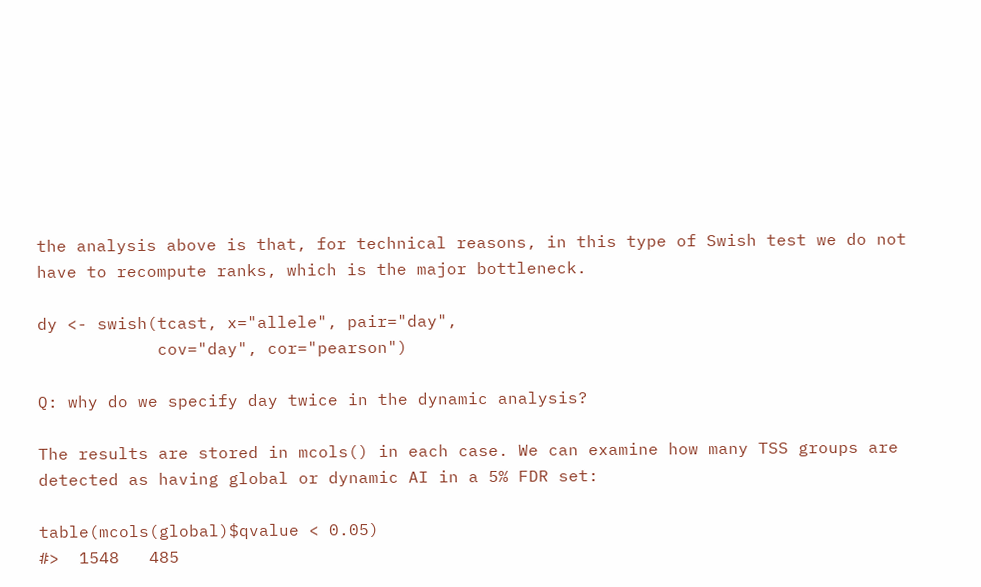the analysis above is that, for technical reasons, in this type of Swish test we do not have to recompute ranks, which is the major bottleneck.

dy <- swish(tcast, x="allele", pair="day",
            cov="day", cor="pearson")

Q: why do we specify day twice in the dynamic analysis?

The results are stored in mcols() in each case. We can examine how many TSS groups are detected as having global or dynamic AI in a 5% FDR set:

table(mcols(global)$qvalue < 0.05)
#>  1548   485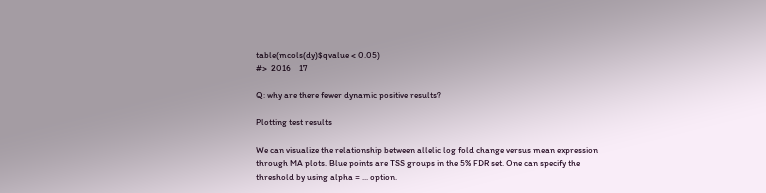table(mcols(dy)$qvalue < 0.05)
#>  2016    17

Q: why are there fewer dynamic positive results?

Plotting test results

We can visualize the relationship between allelic log fold change versus mean expression through MA plots. Blue points are TSS groups in the 5% FDR set. One can specify the threshold by using alpha = ... option.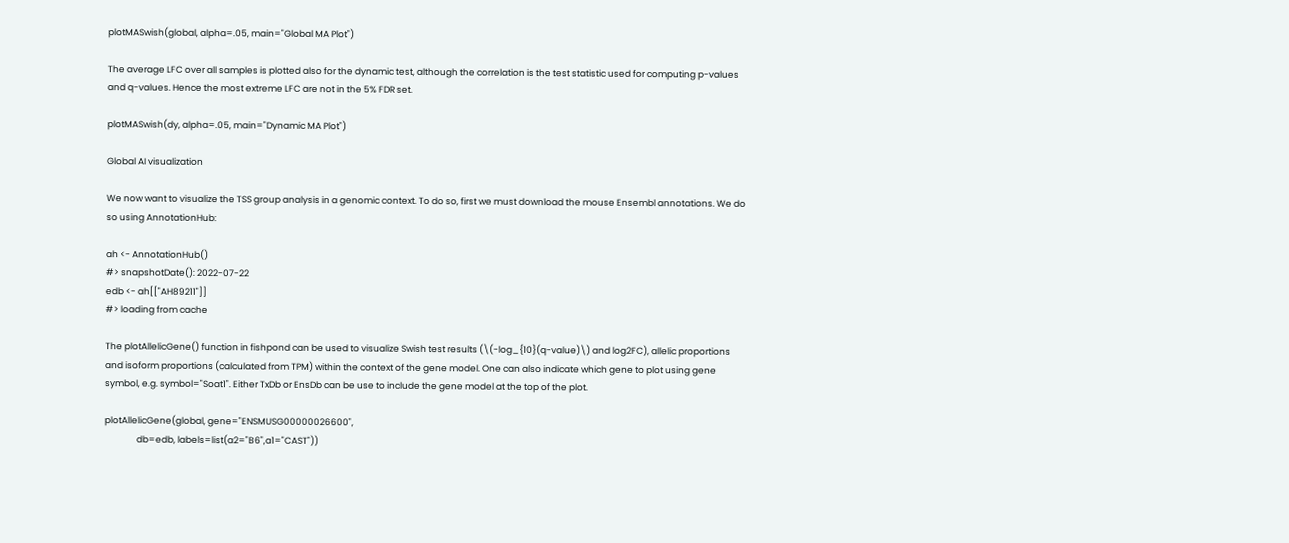plotMASwish(global, alpha=.05, main="Global MA Plot")

The average LFC over all samples is plotted also for the dynamic test, although the correlation is the test statistic used for computing p-values and q-values. Hence the most extreme LFC are not in the 5% FDR set.

plotMASwish(dy, alpha=.05, main="Dynamic MA Plot")

Global AI visualization

We now want to visualize the TSS group analysis in a genomic context. To do so, first we must download the mouse Ensembl annotations. We do so using AnnotationHub:

ah <- AnnotationHub()
#> snapshotDate(): 2022-07-22
edb <- ah[["AH89211"]]
#> loading from cache

The plotAllelicGene() function in fishpond can be used to visualize Swish test results (\(-log_{10}(q-value)\) and log2FC), allelic proportions and isoform proportions (calculated from TPM) within the context of the gene model. One can also indicate which gene to plot using gene symbol, e.g. symbol="Soat1". Either TxDb or EnsDb can be use to include the gene model at the top of the plot.

plotAllelicGene(global, gene="ENSMUSG00000026600",
                db=edb, labels=list(a2="B6",a1="CAST"))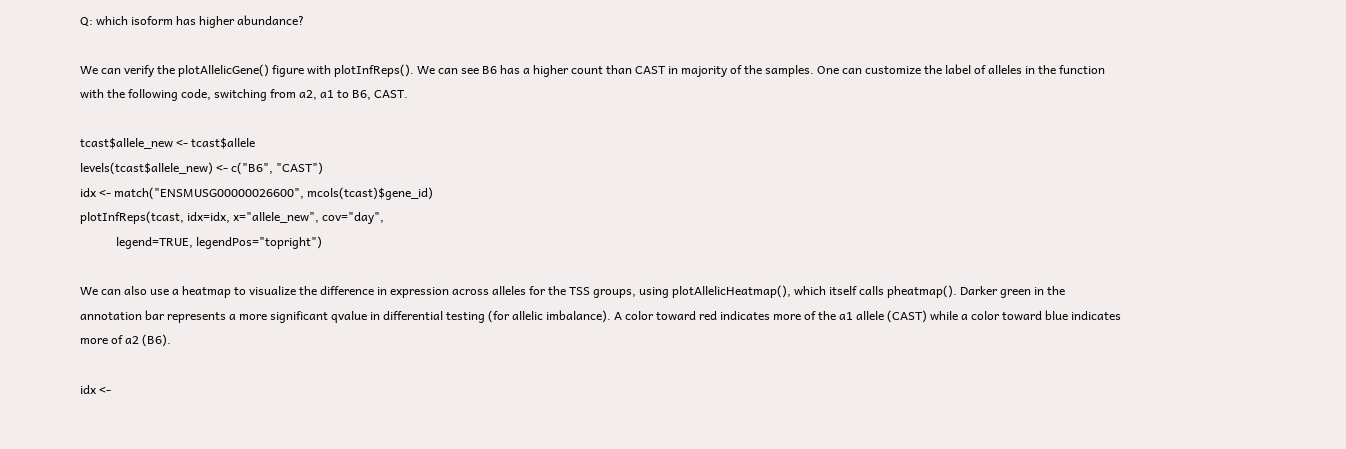Q: which isoform has higher abundance?

We can verify the plotAllelicGene() figure with plotInfReps(). We can see B6 has a higher count than CAST in majority of the samples. One can customize the label of alleles in the function with the following code, switching from a2, a1 to B6, CAST.

tcast$allele_new <- tcast$allele
levels(tcast$allele_new) <- c("B6", "CAST")
idx <- match("ENSMUSG00000026600", mcols(tcast)$gene_id)
plotInfReps(tcast, idx=idx, x="allele_new", cov="day",
            legend=TRUE, legendPos="topright")

We can also use a heatmap to visualize the difference in expression across alleles for the TSS groups, using plotAllelicHeatmap(), which itself calls pheatmap(). Darker green in the annotation bar represents a more significant qvalue in differential testing (for allelic imbalance). A color toward red indicates more of the a1 allele (CAST) while a color toward blue indicates more of a2 (B6).

idx <-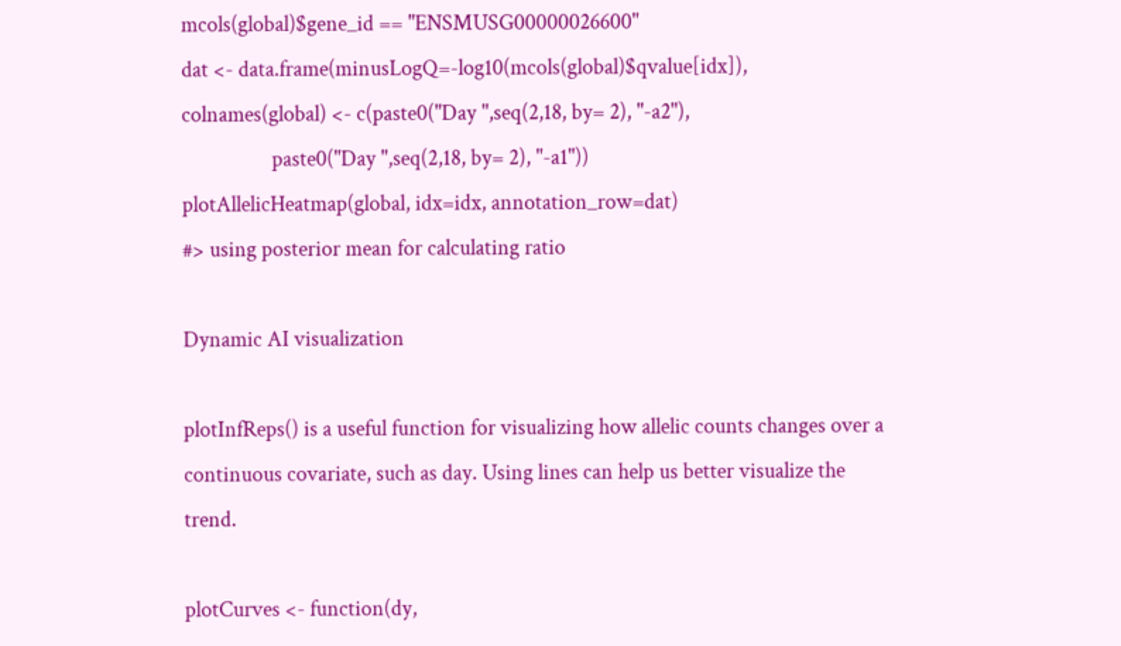mcols(global)$gene_id == "ENSMUSG00000026600"
dat <- data.frame(minusLogQ=-log10(mcols(global)$qvalue[idx]),
colnames(global) <- c(paste0("Day ",seq(2,18, by= 2), "-a2"),
                  paste0("Day ",seq(2,18, by= 2), "-a1"))
plotAllelicHeatmap(global, idx=idx, annotation_row=dat)
#> using posterior mean for calculating ratio

Dynamic AI visualization

plotInfReps() is a useful function for visualizing how allelic counts changes over a continuous covariate, such as day. Using lines can help us better visualize the trend.

plotCurves <- function(dy,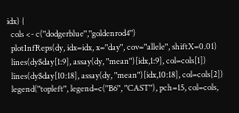idx) {
  cols <- c("dodgerblue","goldenrod4")
  plotInfReps(dy, idx=idx, x="day", cov="allele", shiftX=0.01)
  lines(dy$day[1:9], assay(dy, "mean")[idx,1:9], col=cols[1])
  lines(dy$day[10:18], assay(dy, "mean")[idx,10:18], col=cols[2])
  legend("topleft", legend=c("B6", "CAST"), pch=15, col=cols,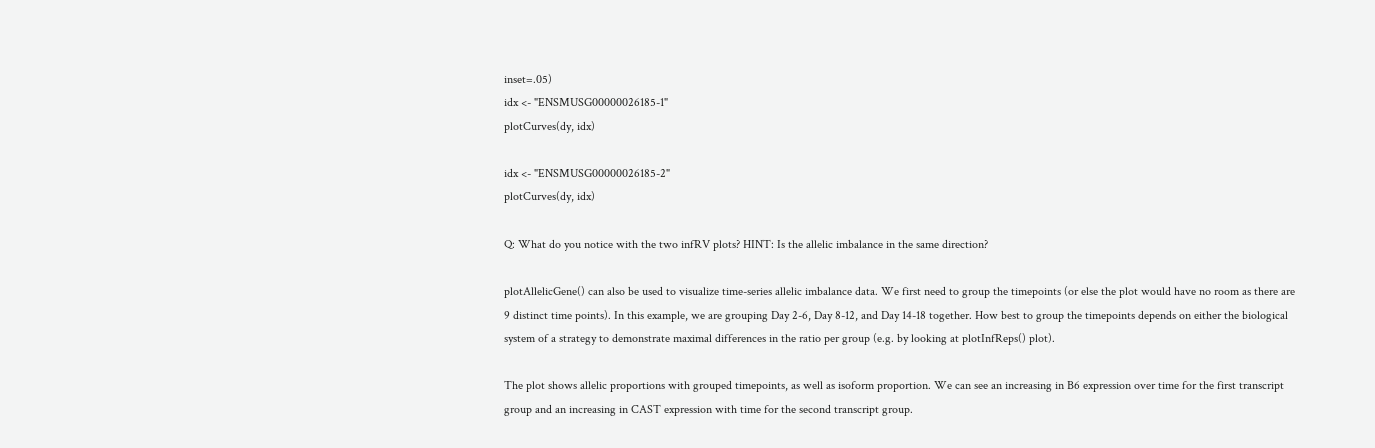inset=.05)
idx <- "ENSMUSG00000026185-1"
plotCurves(dy, idx)

idx <- "ENSMUSG00000026185-2"
plotCurves(dy, idx)

Q: What do you notice with the two infRV plots? HINT: Is the allelic imbalance in the same direction?

plotAllelicGene() can also be used to visualize time-series allelic imbalance data. We first need to group the timepoints (or else the plot would have no room as there are 9 distinct time points). In this example, we are grouping Day 2-6, Day 8-12, and Day 14-18 together. How best to group the timepoints depends on either the biological system of a strategy to demonstrate maximal differences in the ratio per group (e.g. by looking at plotInfReps() plot).

The plot shows allelic proportions with grouped timepoints, as well as isoform proportion. We can see an increasing in B6 expression over time for the first transcript group and an increasing in CAST expression with time for the second transcript group.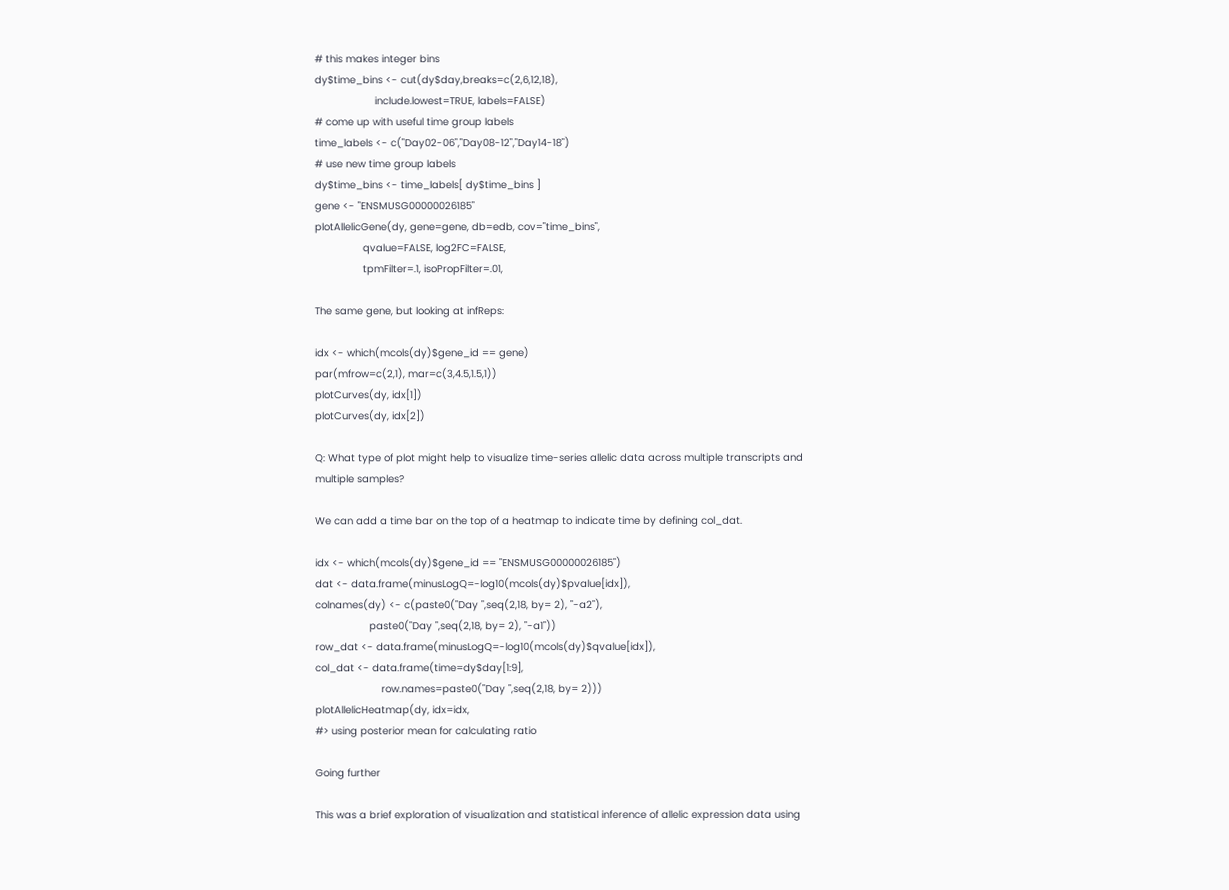# this makes integer bins
dy$time_bins <- cut(dy$day,breaks=c(2,6,12,18),
                    include.lowest=TRUE, labels=FALSE)
# come up with useful time group labels
time_labels <- c("Day02-06","Day08-12","Day14-18")
# use new time group labels
dy$time_bins <- time_labels[ dy$time_bins ]
gene <- "ENSMUSG00000026185"
plotAllelicGene(dy, gene=gene, db=edb, cov="time_bins",
                qvalue=FALSE, log2FC=FALSE,
                tpmFilter=.1, isoPropFilter=.01,

The same gene, but looking at infReps:

idx <- which(mcols(dy)$gene_id == gene)
par(mfrow=c(2,1), mar=c(3,4.5,1.5,1))
plotCurves(dy, idx[1])
plotCurves(dy, idx[2])

Q: What type of plot might help to visualize time-series allelic data across multiple transcripts and multiple samples?

We can add a time bar on the top of a heatmap to indicate time by defining col_dat.

idx <- which(mcols(dy)$gene_id == "ENSMUSG00000026185")
dat <- data.frame(minusLogQ=-log10(mcols(dy)$pvalue[idx]),
colnames(dy) <- c(paste0("Day ",seq(2,18, by= 2), "-a2"),
                  paste0("Day ",seq(2,18, by= 2), "-a1"))
row_dat <- data.frame(minusLogQ=-log10(mcols(dy)$qvalue[idx]),
col_dat <- data.frame(time=dy$day[1:9],
                      row.names=paste0("Day ",seq(2,18, by= 2)))
plotAllelicHeatmap(dy, idx=idx,
#> using posterior mean for calculating ratio

Going further

This was a brief exploration of visualization and statistical inference of allelic expression data using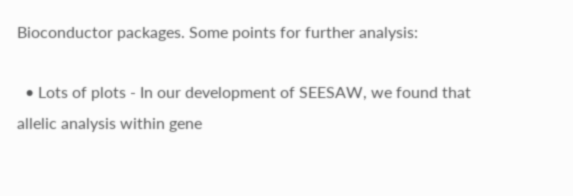Bioconductor packages. Some points for further analysis:

  • Lots of plots - In our development of SEESAW, we found that allelic analysis within gene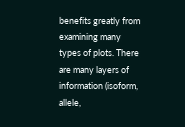benefits greatly from examining many types of plots. There are many layers of information (isoform, allele,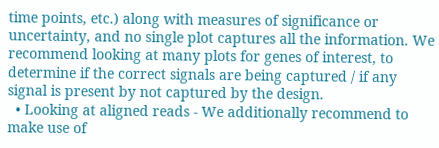time points, etc.) along with measures of significance or uncertainty, and no single plot captures all the information. We recommend looking at many plots for genes of interest, to determine if the correct signals are being captured / if any signal is present by not captured by the design.
  • Looking at aligned reads - We additionally recommend to make use of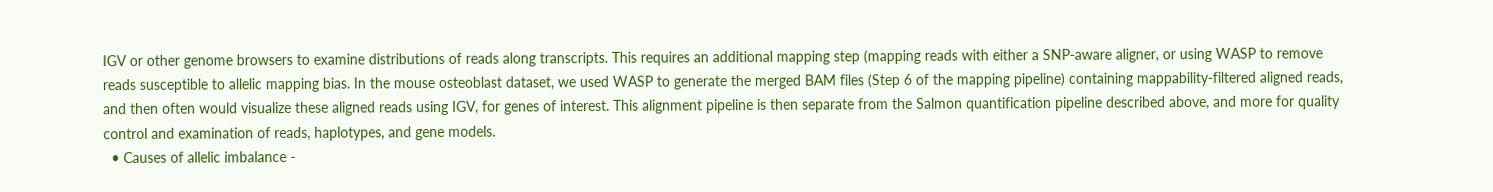IGV or other genome browsers to examine distributions of reads along transcripts. This requires an additional mapping step (mapping reads with either a SNP-aware aligner, or using WASP to remove reads susceptible to allelic mapping bias. In the mouse osteoblast dataset, we used WASP to generate the merged BAM files (Step 6 of the mapping pipeline) containing mappability-filtered aligned reads, and then often would visualize these aligned reads using IGV, for genes of interest. This alignment pipeline is then separate from the Salmon quantification pipeline described above, and more for quality control and examination of reads, haplotypes, and gene models.
  • Causes of allelic imbalance -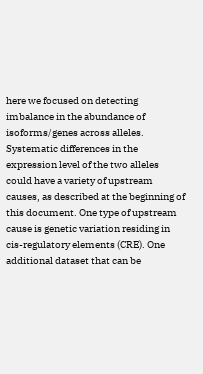here we focused on detecting imbalance in the abundance of isoforms/genes across alleles. Systematic differences in the expression level of the two alleles could have a variety of upstream causes, as described at the beginning of this document. One type of upstream cause is genetic variation residing in cis-regulatory elements (CRE). One additional dataset that can be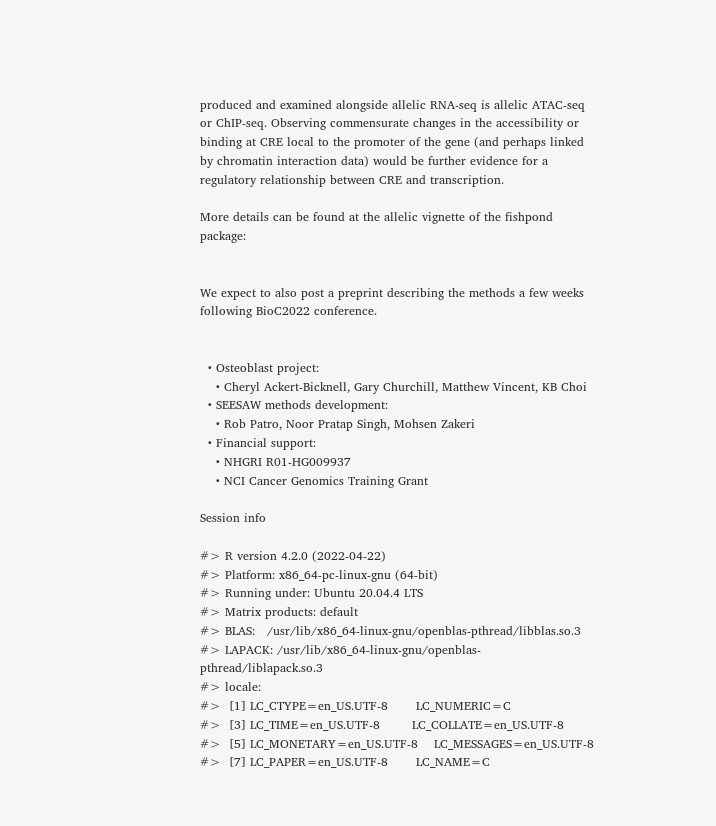produced and examined alongside allelic RNA-seq is allelic ATAC-seq or ChIP-seq. Observing commensurate changes in the accessibility or binding at CRE local to the promoter of the gene (and perhaps linked by chromatin interaction data) would be further evidence for a regulatory relationship between CRE and transcription.

More details can be found at the allelic vignette of the fishpond package:


We expect to also post a preprint describing the methods a few weeks following BioC2022 conference.


  • Osteoblast project:
    • Cheryl Ackert-Bicknell, Gary Churchill, Matthew Vincent, KB Choi
  • SEESAW methods development:
    • Rob Patro, Noor Pratap Singh, Mohsen Zakeri
  • Financial support:
    • NHGRI R01-HG009937
    • NCI Cancer Genomics Training Grant

Session info

#> R version 4.2.0 (2022-04-22)
#> Platform: x86_64-pc-linux-gnu (64-bit)
#> Running under: Ubuntu 20.04.4 LTS
#> Matrix products: default
#> BLAS:   /usr/lib/x86_64-linux-gnu/openblas-pthread/libblas.so.3
#> LAPACK: /usr/lib/x86_64-linux-gnu/openblas-pthread/liblapack.so.3
#> locale:
#>  [1] LC_CTYPE=en_US.UTF-8       LC_NUMERIC=C
#>  [3] LC_TIME=en_US.UTF-8        LC_COLLATE=en_US.UTF-8
#>  [5] LC_MONETARY=en_US.UTF-8    LC_MESSAGES=en_US.UTF-8
#>  [7] LC_PAPER=en_US.UTF-8       LC_NAME=C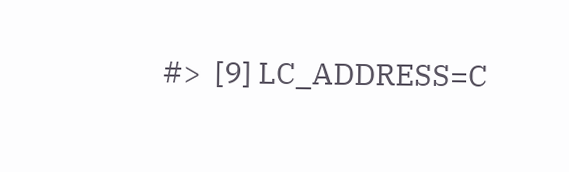#>  [9] LC_ADDRESS=C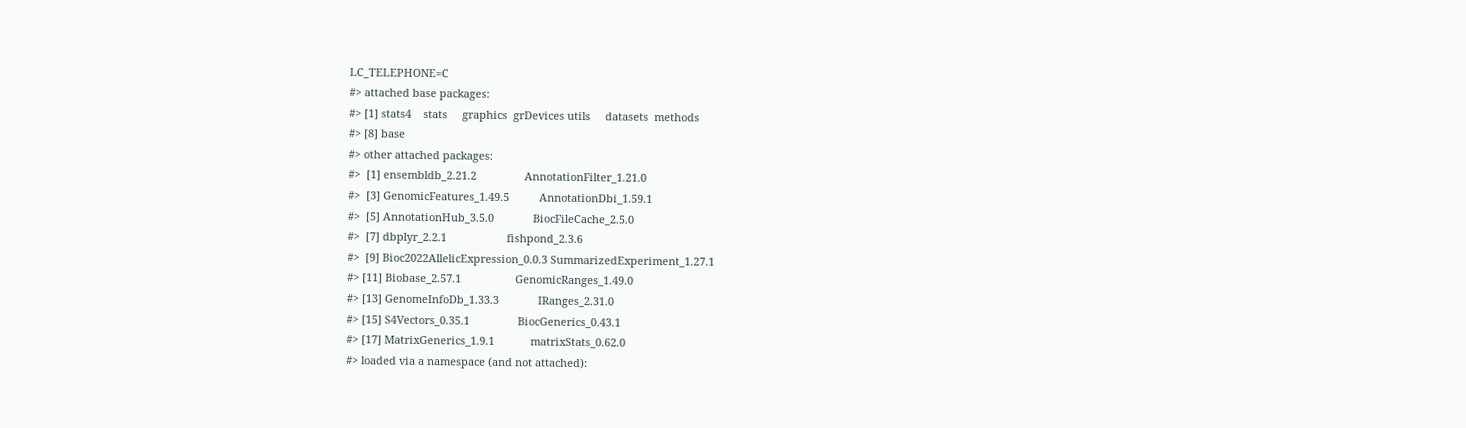LC_TELEPHONE=C
#> attached base packages:
#> [1] stats4    stats     graphics  grDevices utils     datasets  methods
#> [8] base
#> other attached packages:
#>  [1] ensembldb_2.21.2                AnnotationFilter_1.21.0
#>  [3] GenomicFeatures_1.49.5          AnnotationDbi_1.59.1
#>  [5] AnnotationHub_3.5.0             BiocFileCache_2.5.0
#>  [7] dbplyr_2.2.1                    fishpond_2.3.6
#>  [9] Bioc2022AllelicExpression_0.0.3 SummarizedExperiment_1.27.1
#> [11] Biobase_2.57.1                  GenomicRanges_1.49.0
#> [13] GenomeInfoDb_1.33.3             IRanges_2.31.0
#> [15] S4Vectors_0.35.1                BiocGenerics_0.43.1
#> [17] MatrixGenerics_1.9.1            matrixStats_0.62.0
#> loaded via a namespace (and not attached):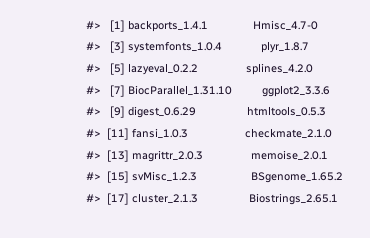#>   [1] backports_1.4.1               Hmisc_4.7-0
#>   [3] systemfonts_1.0.4             plyr_1.8.7
#>   [5] lazyeval_0.2.2                splines_4.2.0
#>   [7] BiocParallel_1.31.10          ggplot2_3.3.6
#>   [9] digest_0.6.29                 htmltools_0.5.3
#>  [11] fansi_1.0.3                   checkmate_2.1.0
#>  [13] magrittr_2.0.3                memoise_2.0.1
#>  [15] svMisc_1.2.3                  BSgenome_1.65.2
#>  [17] cluster_2.1.3                 Biostrings_2.65.1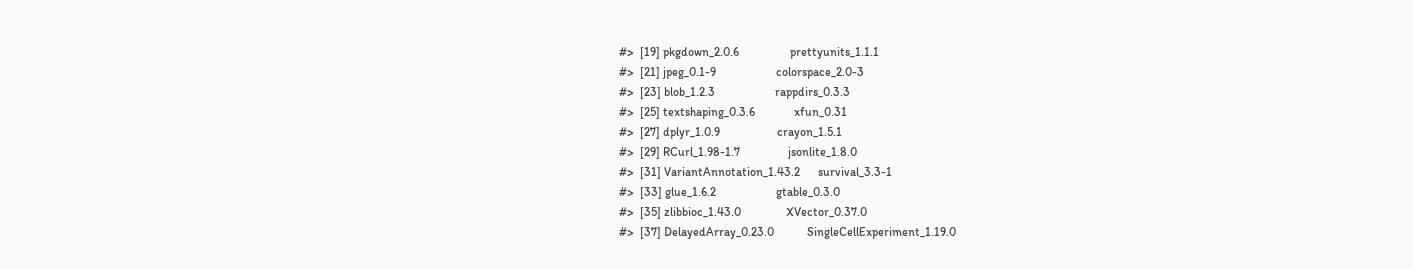#>  [19] pkgdown_2.0.6                 prettyunits_1.1.1
#>  [21] jpeg_0.1-9                    colorspace_2.0-3
#>  [23] blob_1.2.3                    rappdirs_0.3.3
#>  [25] textshaping_0.3.6             xfun_0.31
#>  [27] dplyr_1.0.9                   crayon_1.5.1
#>  [29] RCurl_1.98-1.7                jsonlite_1.8.0
#>  [31] VariantAnnotation_1.43.2      survival_3.3-1
#>  [33] glue_1.6.2                    gtable_0.3.0
#>  [35] zlibbioc_1.43.0               XVector_0.37.0
#>  [37] DelayedArray_0.23.0           SingleCellExperiment_1.19.0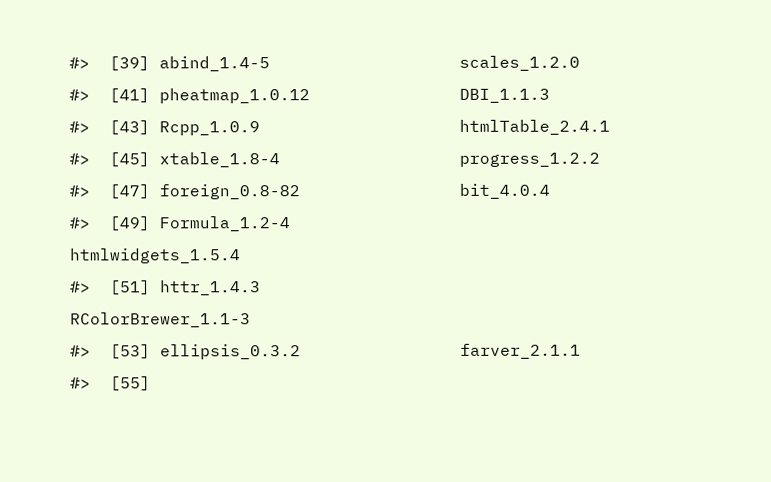#>  [39] abind_1.4-5                   scales_1.2.0
#>  [41] pheatmap_1.0.12               DBI_1.1.3
#>  [43] Rcpp_1.0.9                    htmlTable_2.4.1
#>  [45] xtable_1.8-4                  progress_1.2.2
#>  [47] foreign_0.8-82                bit_4.0.4
#>  [49] Formula_1.2-4                 htmlwidgets_1.5.4
#>  [51] httr_1.4.3                    RColorBrewer_1.1-3
#>  [53] ellipsis_0.3.2                farver_2.1.1
#>  [55]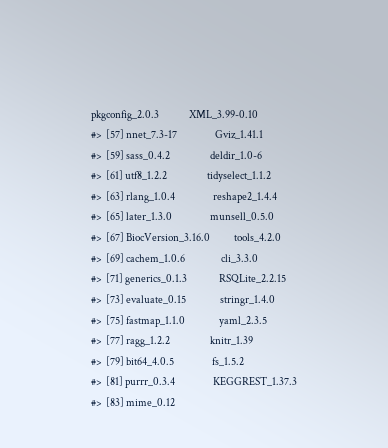pkgconfig_2.0.3               XML_3.99-0.10
#>  [57] nnet_7.3-17                   Gviz_1.41.1
#>  [59] sass_0.4.2                    deldir_1.0-6
#>  [61] utf8_1.2.2                    tidyselect_1.1.2
#>  [63] rlang_1.0.4                   reshape2_1.4.4
#>  [65] later_1.3.0                   munsell_0.5.0
#>  [67] BiocVersion_3.16.0            tools_4.2.0
#>  [69] cachem_1.0.6                  cli_3.3.0
#>  [71] generics_0.1.3                RSQLite_2.2.15
#>  [73] evaluate_0.15                 stringr_1.4.0
#>  [75] fastmap_1.1.0                 yaml_2.3.5
#>  [77] ragg_1.2.2                    knitr_1.39
#>  [79] bit64_4.0.5                   fs_1.5.2
#>  [81] purrr_0.3.4                   KEGGREST_1.37.3
#>  [83] mime_0.12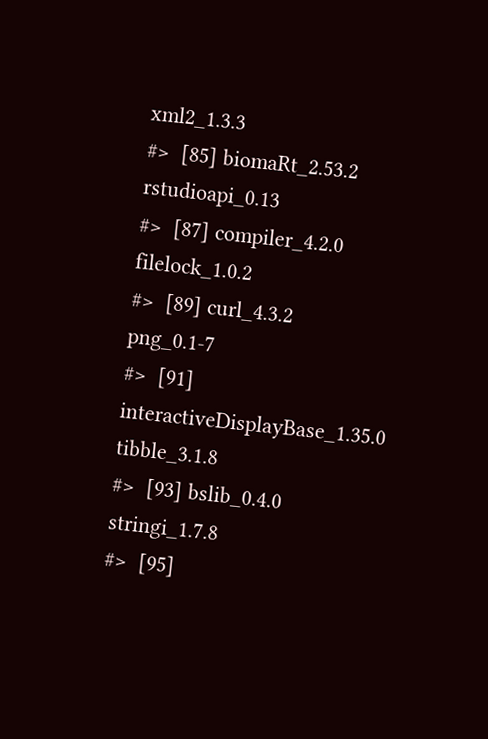xml2_1.3.3
#>  [85] biomaRt_2.53.2                rstudioapi_0.13
#>  [87] compiler_4.2.0                filelock_1.0.2
#>  [89] curl_4.3.2                    png_0.1-7
#>  [91] interactiveDisplayBase_1.35.0 tibble_3.1.8
#>  [93] bslib_0.4.0                   stringi_1.7.8
#>  [95]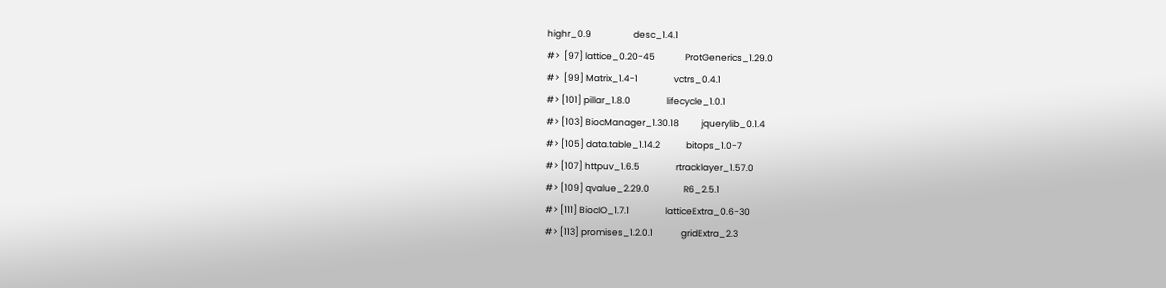highr_0.9                     desc_1.4.1
#>  [97] lattice_0.20-45               ProtGenerics_1.29.0
#>  [99] Matrix_1.4-1                  vctrs_0.4.1
#> [101] pillar_1.8.0                  lifecycle_1.0.1
#> [103] BiocManager_1.30.18           jquerylib_0.1.4
#> [105] data.table_1.14.2             bitops_1.0-7
#> [107] httpuv_1.6.5                  rtracklayer_1.57.0
#> [109] qvalue_2.29.0                 R6_2.5.1
#> [111] BiocIO_1.7.1                  latticeExtra_0.6-30
#> [113] promises_1.2.0.1              gridExtra_2.3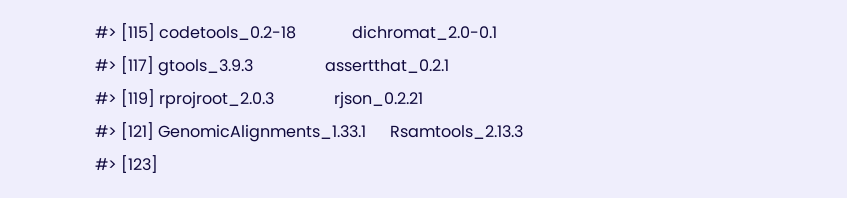#> [115] codetools_0.2-18              dichromat_2.0-0.1
#> [117] gtools_3.9.3                  assertthat_0.2.1
#> [119] rprojroot_2.0.3               rjson_0.2.21
#> [121] GenomicAlignments_1.33.1      Rsamtools_2.13.3
#> [123]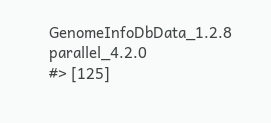GenomeInfoDbData_1.2.8        parallel_4.2.0
#> [125]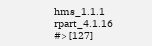hms_1.1.1                     rpart_4.1.16
#> [127]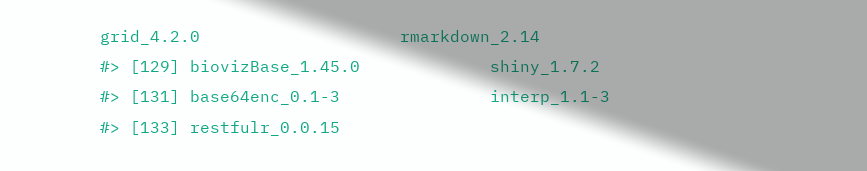grid_4.2.0                    rmarkdown_2.14
#> [129] biovizBase_1.45.0             shiny_1.7.2
#> [131] base64enc_0.1-3               interp_1.1-3
#> [133] restfulr_0.0.15